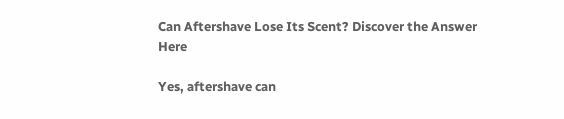Can Aftershave Lose Its Scent? Discover the Answer Here

Yes, aftershave can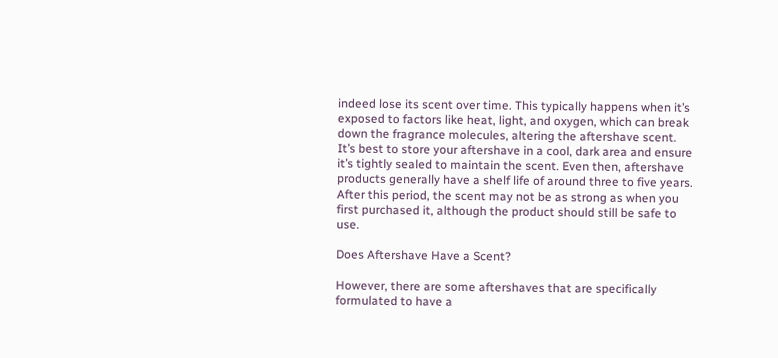indeed lose its scent over time. This typically happens when it’s exposed to factors like heat, light, and oxygen, which can break down the fragrance molecules, altering the aftershave scent. It’s best to store your aftershave in a cool, dark area and ensure it’s tightly sealed to maintain the scent. Even then, aftershave products generally have a shelf life of around three to five years. After this period, the scent may not be as strong as when you first purchased it, although the product should still be safe to use.

Does Aftershave Have a Scent?

However, there are some aftershaves that are specifically formulated to have a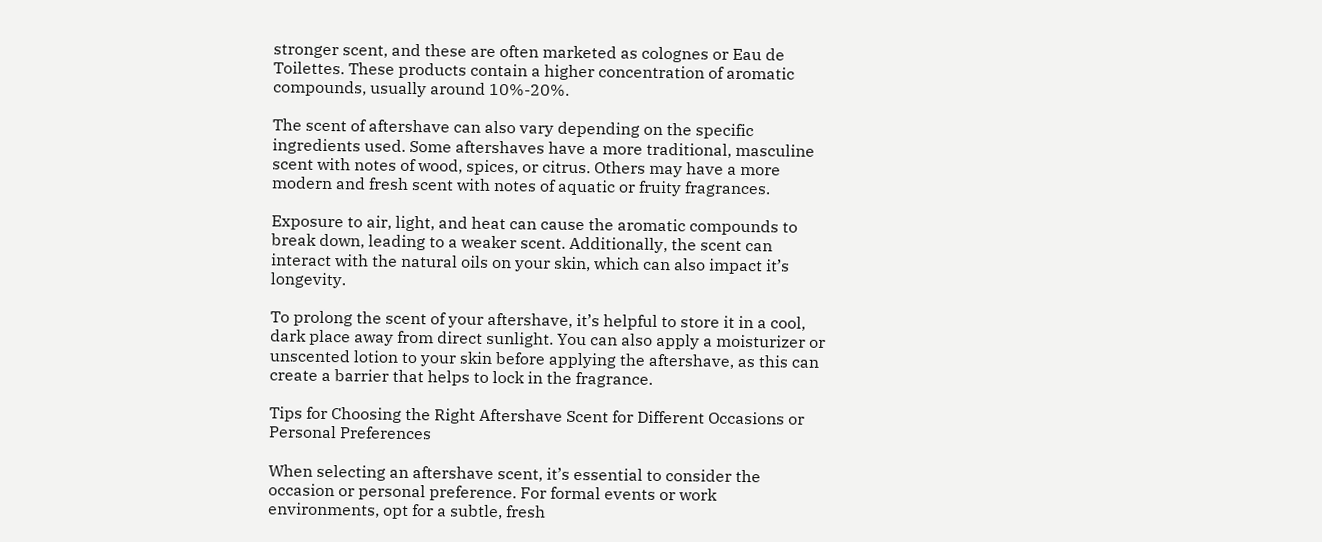stronger scent, and these are often marketed as colognes or Eau de Toilettes. These products contain a higher concentration of aromatic compounds, usually around 10%-20%.

The scent of aftershave can also vary depending on the specific ingredients used. Some aftershaves have a more traditional, masculine scent with notes of wood, spices, or citrus. Others may have a more modern and fresh scent with notes of aquatic or fruity fragrances.

Exposure to air, light, and heat can cause the aromatic compounds to break down, leading to a weaker scent. Additionally, the scent can interact with the natural oils on your skin, which can also impact it’s longevity.

To prolong the scent of your aftershave, it’s helpful to store it in a cool, dark place away from direct sunlight. You can also apply a moisturizer or unscented lotion to your skin before applying the aftershave, as this can create a barrier that helps to lock in the fragrance.

Tips for Choosing the Right Aftershave Scent for Different Occasions or Personal Preferences

When selecting an aftershave scent, it’s essential to consider the occasion or personal preference. For formal events or work environments, opt for a subtle, fresh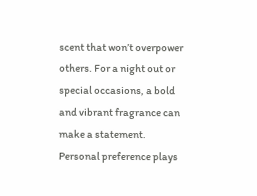scent that won’t overpower others. For a night out or special occasions, a bold and vibrant fragrance can make a statement. Personal preference plays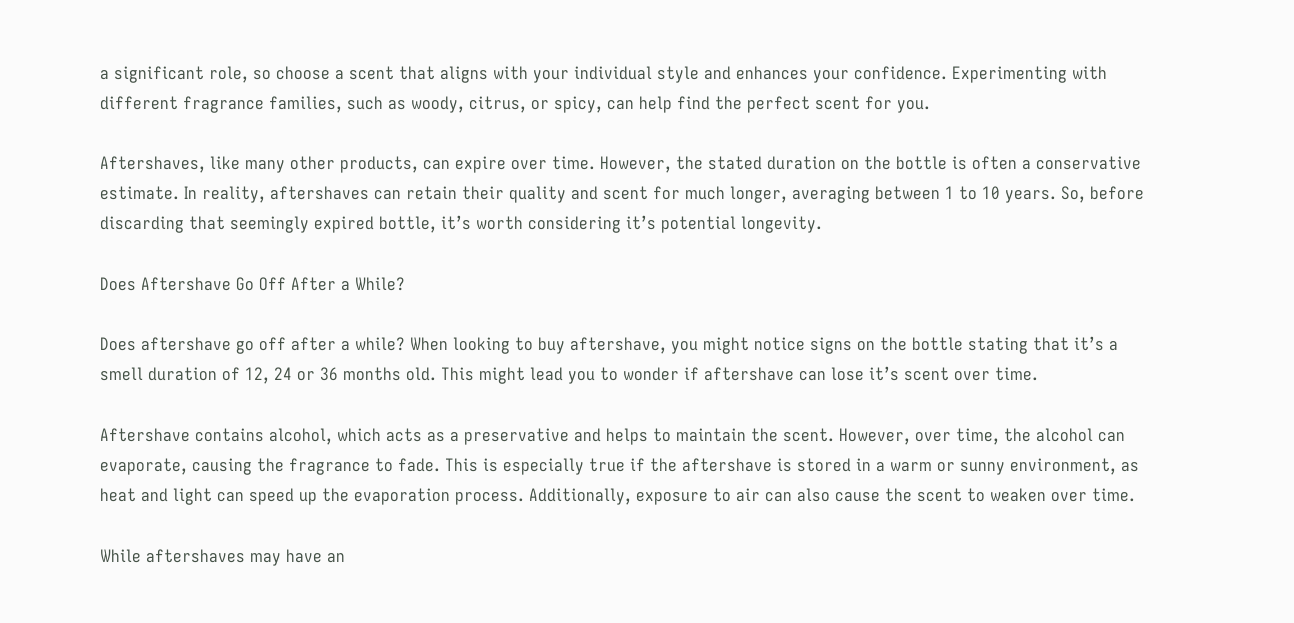a significant role, so choose a scent that aligns with your individual style and enhances your confidence. Experimenting with different fragrance families, such as woody, citrus, or spicy, can help find the perfect scent for you.

Aftershaves, like many other products, can expire over time. However, the stated duration on the bottle is often a conservative estimate. In reality, aftershaves can retain their quality and scent for much longer, averaging between 1 to 10 years. So, before discarding that seemingly expired bottle, it’s worth considering it’s potential longevity.

Does Aftershave Go Off After a While?

Does aftershave go off after a while? When looking to buy aftershave, you might notice signs on the bottle stating that it’s a smell duration of 12, 24 or 36 months old. This might lead you to wonder if aftershave can lose it’s scent over time.

Aftershave contains alcohol, which acts as a preservative and helps to maintain the scent. However, over time, the alcohol can evaporate, causing the fragrance to fade. This is especially true if the aftershave is stored in a warm or sunny environment, as heat and light can speed up the evaporation process. Additionally, exposure to air can also cause the scent to weaken over time.

While aftershaves may have an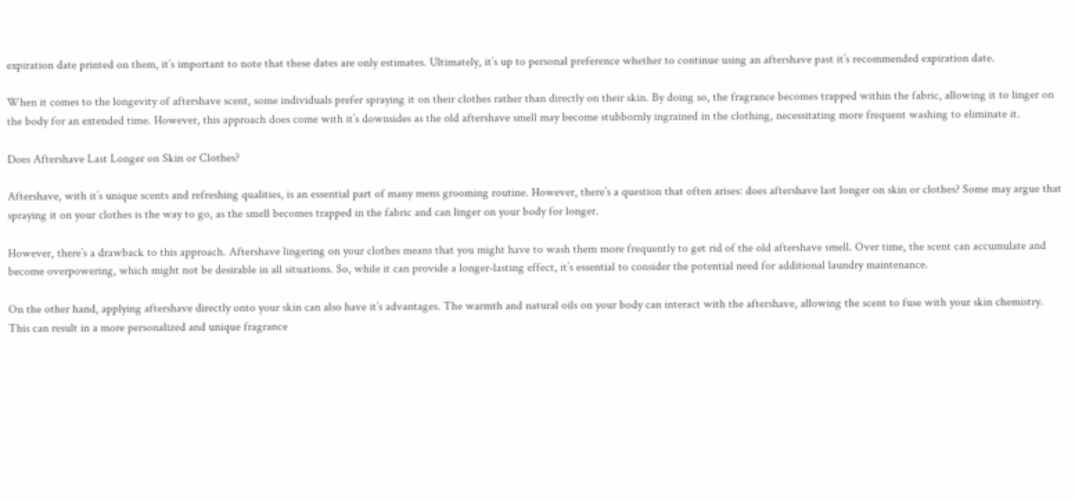expiration date printed on them, it’s important to note that these dates are only estimates. Ultimately, it’s up to personal preference whether to continue using an aftershave past it’s recommended expiration date.

When it comes to the longevity of aftershave scent, some individuals prefer spraying it on their clothes rather than directly on their skin. By doing so, the fragrance becomes trapped within the fabric, allowing it to linger on the body for an extended time. However, this approach does come with it’s downsides as the old aftershave smell may become stubbornly ingrained in the clothing, necessitating more frequent washing to eliminate it.

Does Aftershave Last Longer on Skin or Clothes?

Aftershave, with it’s unique scents and refreshing qualities, is an essential part of many mens grooming routine. However, there’s a question that often arises: does aftershave last longer on skin or clothes? Some may argue that spraying it on your clothes is the way to go, as the smell becomes trapped in the fabric and can linger on your body for longer.

However, there’s a drawback to this approach. Aftershave lingering on your clothes means that you might have to wash them more frequently to get rid of the old aftershave smell. Over time, the scent can accumulate and become overpowering, which might not be desirable in all situations. So, while it can provide a longer-lasting effect, it’s essential to consider the potential need for additional laundry maintenance.

On the other hand, applying aftershave directly onto your skin can also have it’s advantages. The warmth and natural oils on your body can interact with the aftershave, allowing the scent to fuse with your skin chemistry. This can result in a more personalized and unique fragrance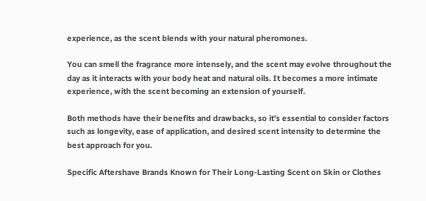experience, as the scent blends with your natural pheromones.

You can smell the fragrance more intensely, and the scent may evolve throughout the day as it interacts with your body heat and natural oils. It becomes a more intimate experience, with the scent becoming an extension of yourself.

Both methods have their benefits and drawbacks, so it’s essential to consider factors such as longevity, ease of application, and desired scent intensity to determine the best approach for you.

Specific Aftershave Brands Known for Their Long-Lasting Scent on Skin or Clothes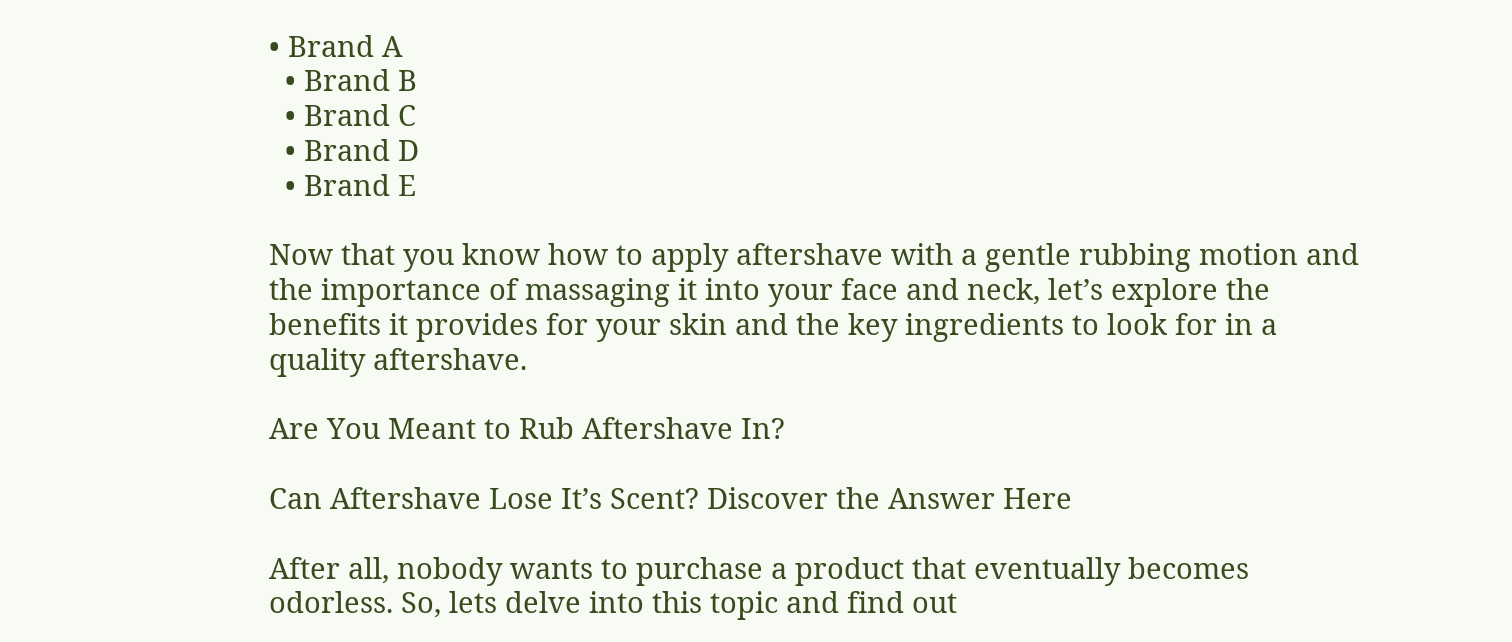• Brand A
  • Brand B
  • Brand C
  • Brand D
  • Brand E

Now that you know how to apply aftershave with a gentle rubbing motion and the importance of massaging it into your face and neck, let’s explore the benefits it provides for your skin and the key ingredients to look for in a quality aftershave.

Are You Meant to Rub Aftershave In?

Can Aftershave Lose It’s Scent? Discover the Answer Here

After all, nobody wants to purchase a product that eventually becomes odorless. So, lets delve into this topic and find out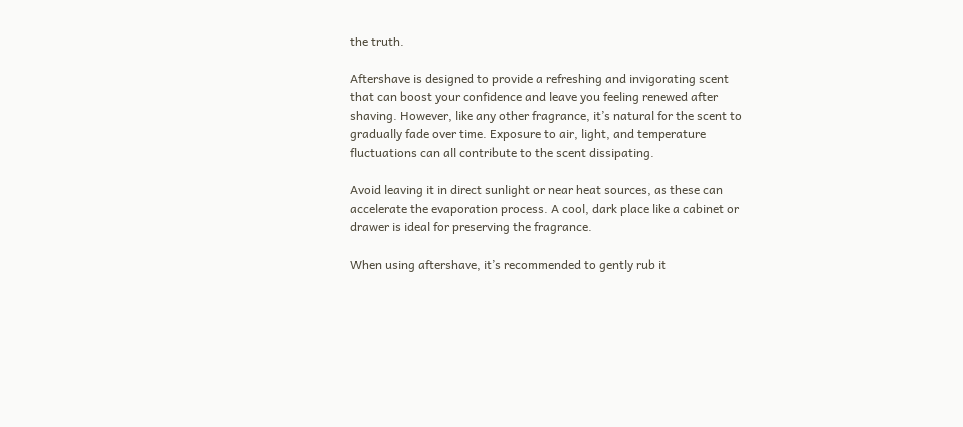the truth.

Aftershave is designed to provide a refreshing and invigorating scent that can boost your confidence and leave you feeling renewed after shaving. However, like any other fragrance, it’s natural for the scent to gradually fade over time. Exposure to air, light, and temperature fluctuations can all contribute to the scent dissipating.

Avoid leaving it in direct sunlight or near heat sources, as these can accelerate the evaporation process. A cool, dark place like a cabinet or drawer is ideal for preserving the fragrance.

When using aftershave, it’s recommended to gently rub it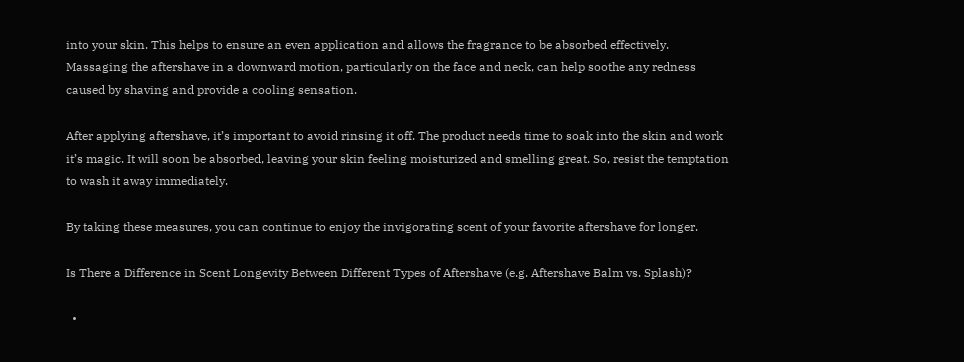into your skin. This helps to ensure an even application and allows the fragrance to be absorbed effectively. Massaging the aftershave in a downward motion, particularly on the face and neck, can help soothe any redness caused by shaving and provide a cooling sensation.

After applying aftershave, it’s important to avoid rinsing it off. The product needs time to soak into the skin and work it’s magic. It will soon be absorbed, leaving your skin feeling moisturized and smelling great. So, resist the temptation to wash it away immediately.

By taking these measures, you can continue to enjoy the invigorating scent of your favorite aftershave for longer.

Is There a Difference in Scent Longevity Between Different Types of Aftershave (e.g. Aftershave Balm vs. Splash)?

  •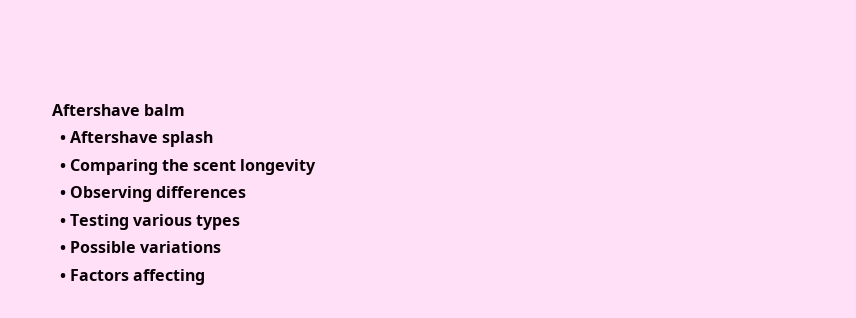Aftershave balm
  • Aftershave splash
  • Comparing the scent longevity
  • Observing differences
  • Testing various types
  • Possible variations
  • Factors affecting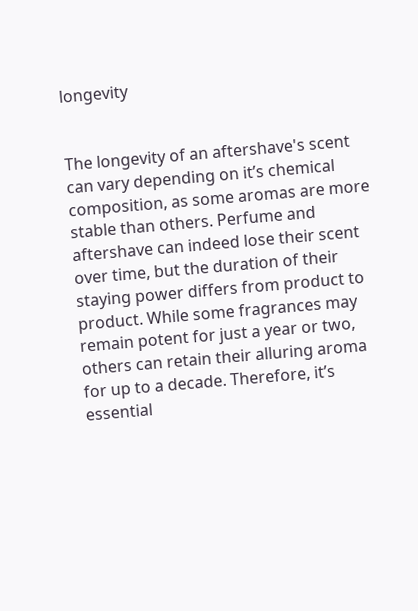longevity


The longevity of an aftershave's scent can vary depending on it’s chemical composition, as some aromas are more stable than others. Perfume and aftershave can indeed lose their scent over time, but the duration of their staying power differs from product to product. While some fragrances may remain potent for just a year or two, others can retain their alluring aroma for up to a decade. Therefore, it’s essential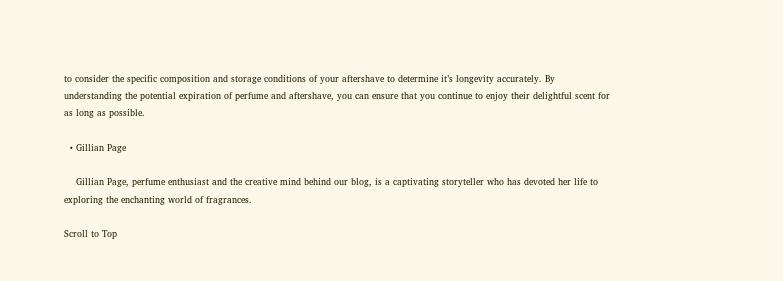to consider the specific composition and storage conditions of your aftershave to determine it’s longevity accurately. By understanding the potential expiration of perfume and aftershave, you can ensure that you continue to enjoy their delightful scent for as long as possible.

  • Gillian Page

    Gillian Page, perfume enthusiast and the creative mind behind our blog, is a captivating storyteller who has devoted her life to exploring the enchanting world of fragrances.

Scroll to Top